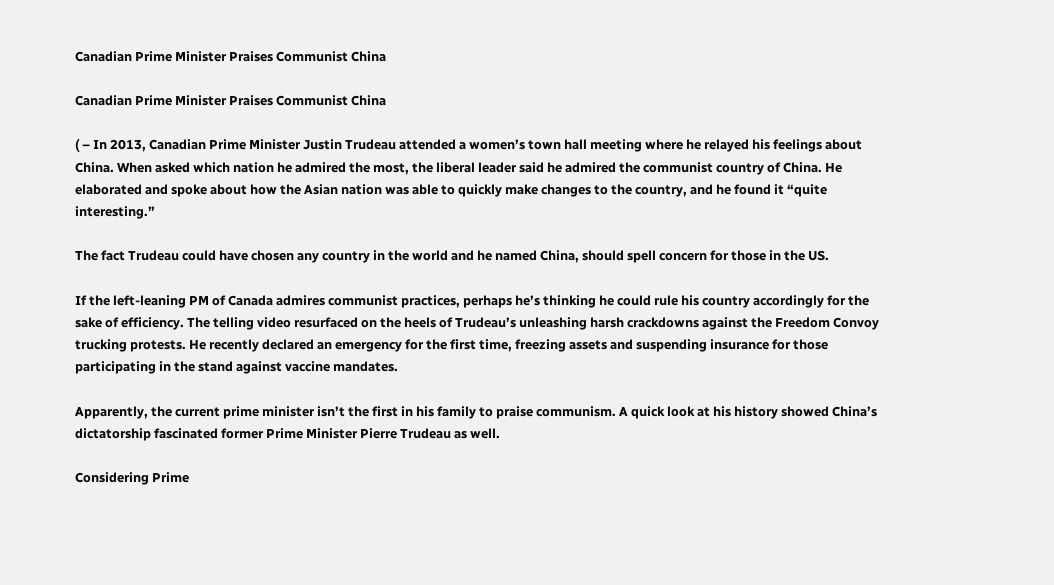Canadian Prime Minister Praises Communist China

Canadian Prime Minister Praises Communist China

( – In 2013, Canadian Prime Minister Justin Trudeau attended a women’s town hall meeting where he relayed his feelings about China. When asked which nation he admired the most, the liberal leader said he admired the communist country of China. He elaborated and spoke about how the Asian nation was able to quickly make changes to the country, and he found it “quite interesting.”

The fact Trudeau could have chosen any country in the world and he named China, should spell concern for those in the US.

If the left-leaning PM of Canada admires communist practices, perhaps he’s thinking he could rule his country accordingly for the sake of efficiency. The telling video resurfaced on the heels of Trudeau’s unleashing harsh crackdowns against the Freedom Convoy trucking protests. He recently declared an emergency for the first time, freezing assets and suspending insurance for those participating in the stand against vaccine mandates.

Apparently, the current prime minister isn’t the first in his family to praise communism. A quick look at his history showed China’s dictatorship fascinated former Prime Minister Pierre Trudeau as well.

Considering Prime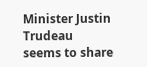Minister Justin Trudeau seems to share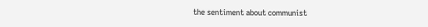the sentiment about communist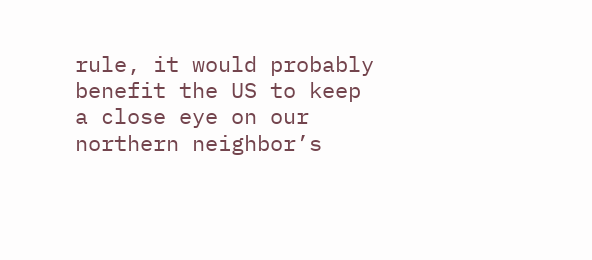rule, it would probably benefit the US to keep a close eye on our northern neighbor’s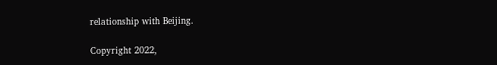relationship with Beijing.

Copyright 2022,